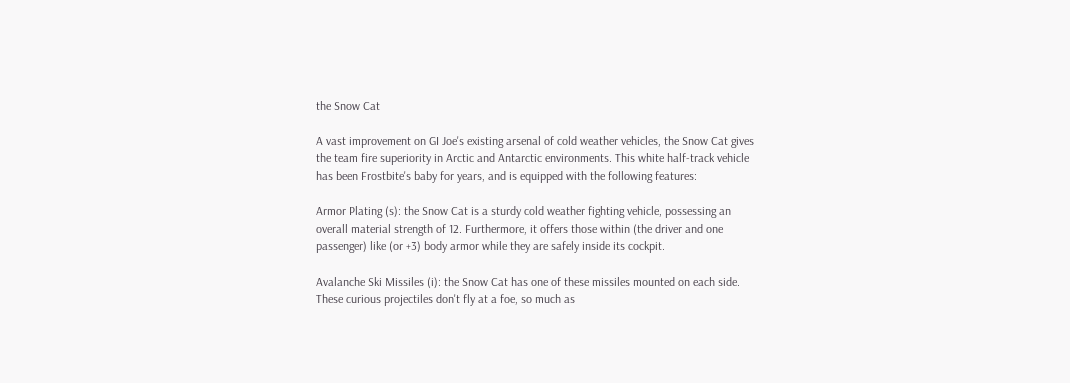the Snow Cat

A vast improvement on GI Joe's existing arsenal of cold weather vehicles, the Snow Cat gives the team fire superiority in Arctic and Antarctic environments. This white half-track vehicle has been Frostbite's baby for years, and is equipped with the following features:

Armor Plating (s): the Snow Cat is a sturdy cold weather fighting vehicle, possessing an overall material strength of 12. Furthermore, it offers those within (the driver and one passenger) like (or +3) body armor while they are safely inside its cockpit.

Avalanche Ski Missiles (i): the Snow Cat has one of these missiles mounted on each side. These curious projectiles don't fly at a foe, so much as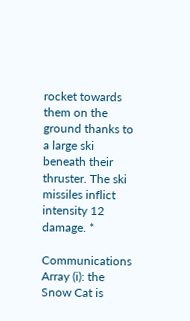rocket towards them on the ground thanks to a large ski beneath their thruster. The ski missiles inflict intensity 12 damage. *

Communications Array (i): the Snow Cat is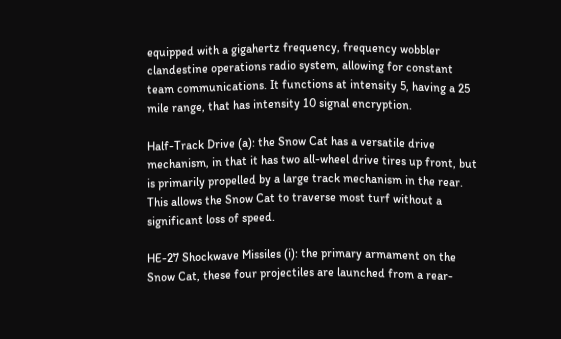equipped with a gigahertz frequency, frequency wobbler clandestine operations radio system, allowing for constant team communications. It functions at intensity 5, having a 25 mile range, that has intensity 10 signal encryption.

Half-Track Drive (a): the Snow Cat has a versatile drive mechanism, in that it has two all-wheel drive tires up front, but is primarily propelled by a large track mechanism in the rear. This allows the Snow Cat to traverse most turf without a significant loss of speed.

HE-27 Shockwave Missiles (i): the primary armament on the Snow Cat, these four projectiles are launched from a rear-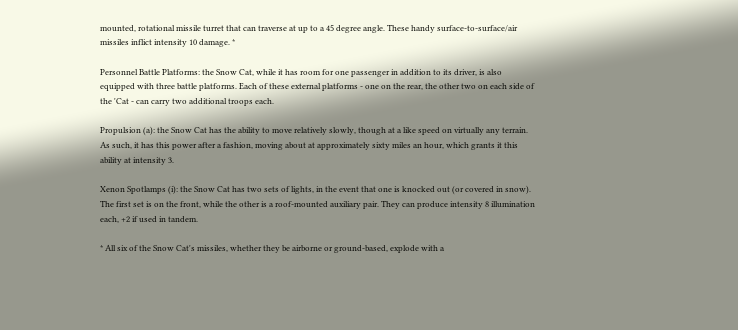mounted, rotational missile turret that can traverse at up to a 45 degree angle. These handy surface-to-surface/air missiles inflict intensity 10 damage. *

Personnel Battle Platforms: the Snow Cat, while it has room for one passenger in addition to its driver, is also equipped with three battle platforms. Each of these external platforms - one on the rear, the other two on each side of the 'Cat - can carry two additional troops each.

Propulsion (a): the Snow Cat has the ability to move relatively slowly, though at a like speed on virtually any terrain. As such, it has this power after a fashion, moving about at approximately sixty miles an hour, which grants it this ability at intensity 3.

Xenon Spotlamps (i): the Snow Cat has two sets of lights, in the event that one is knocked out (or covered in snow). The first set is on the front, while the other is a roof-mounted auxiliary pair. They can produce intensity 8 illumination each, +2 if used in tandem.

* All six of the Snow Cat's missiles, whether they be airborne or ground-based, explode with a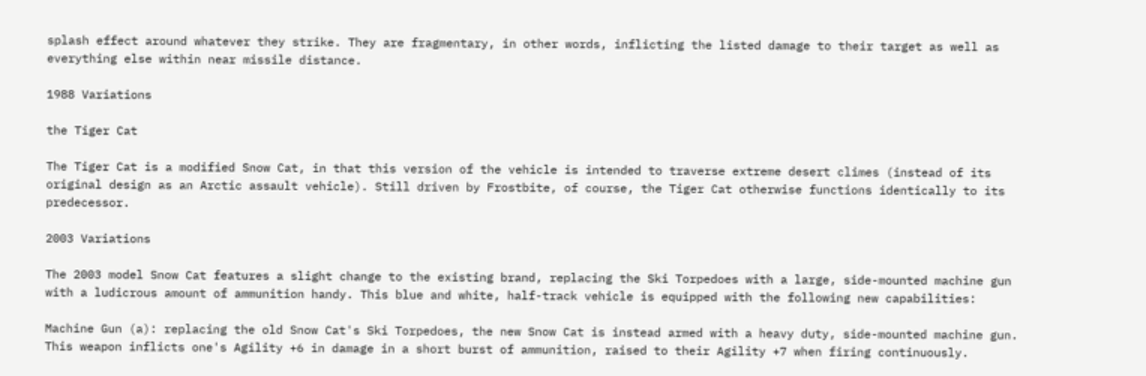splash effect around whatever they strike. They are fragmentary, in other words, inflicting the listed damage to their target as well as everything else within near missile distance.

1988 Variations

the Tiger Cat

The Tiger Cat is a modified Snow Cat, in that this version of the vehicle is intended to traverse extreme desert climes (instead of its original design as an Arctic assault vehicle). Still driven by Frostbite, of course, the Tiger Cat otherwise functions identically to its predecessor.

2003 Variations

The 2003 model Snow Cat features a slight change to the existing brand, replacing the Ski Torpedoes with a large, side-mounted machine gun with a ludicrous amount of ammunition handy. This blue and white, half-track vehicle is equipped with the following new capabilities:

Machine Gun (a): replacing the old Snow Cat's Ski Torpedoes, the new Snow Cat is instead armed with a heavy duty, side-mounted machine gun. This weapon inflicts one's Agility +6 in damage in a short burst of ammunition, raised to their Agility +7 when firing continuously.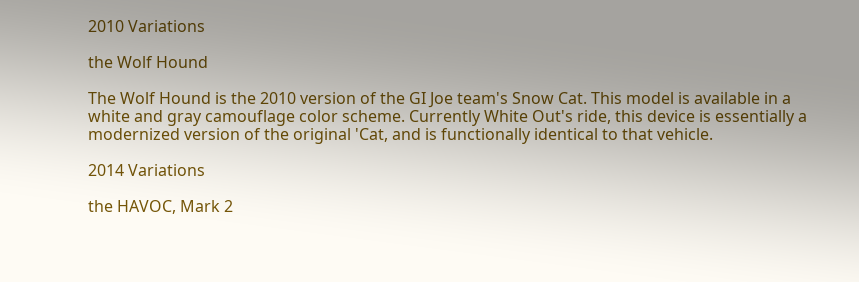2010 Variations

the Wolf Hound

The Wolf Hound is the 2010 version of the GI Joe team's Snow Cat. This model is available in a white and gray camouflage color scheme. Currently White Out's ride, this device is essentially a modernized version of the original 'Cat, and is functionally identical to that vehicle.

2014 Variations

the HAVOC, Mark 2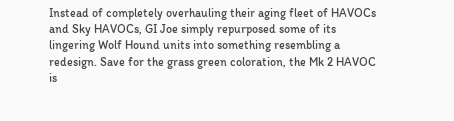Instead of completely overhauling their aging fleet of HAVOCs and Sky HAVOCs, GI Joe simply repurposed some of its lingering Wolf Hound units into something resembling a redesign. Save for the grass green coloration, the Mk 2 HAVOC is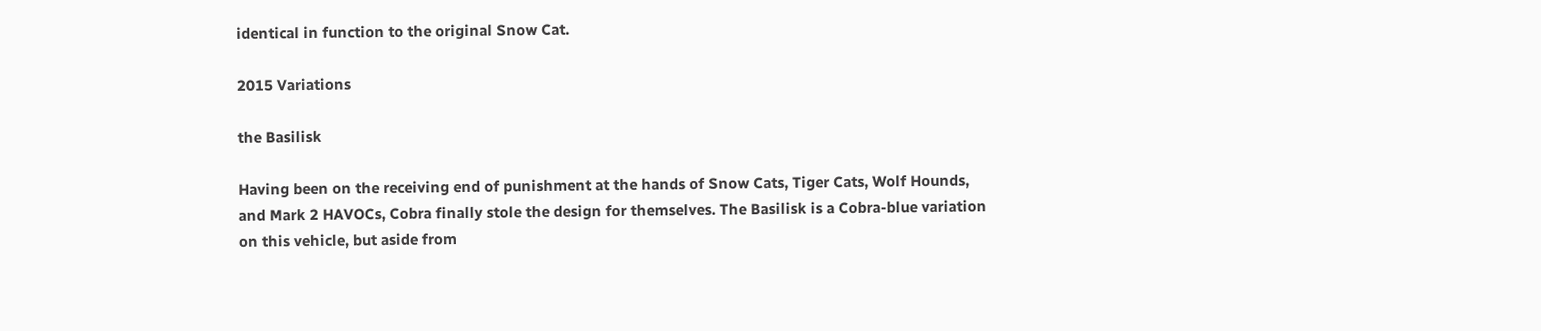identical in function to the original Snow Cat.

2015 Variations

the Basilisk

Having been on the receiving end of punishment at the hands of Snow Cats, Tiger Cats, Wolf Hounds, and Mark 2 HAVOCs, Cobra finally stole the design for themselves. The Basilisk is a Cobra-blue variation on this vehicle, but aside from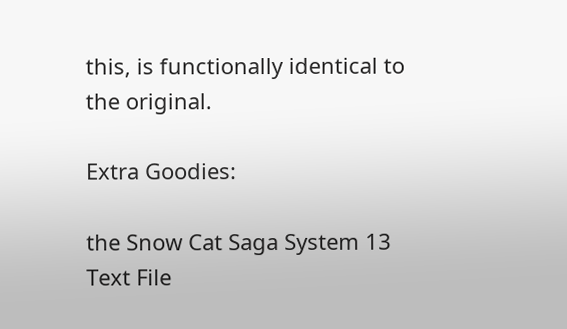this, is functionally identical to the original.

Extra Goodies:

the Snow Cat Saga System 13 Text File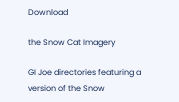Download

the Snow Cat Imagery

GI Joe directories featuring a version of the Snow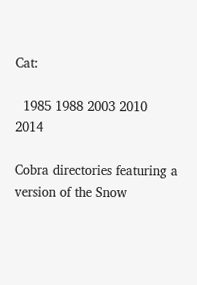Cat:

  1985 1988 2003 2010 2014

Cobra directories featuring a version of the Snow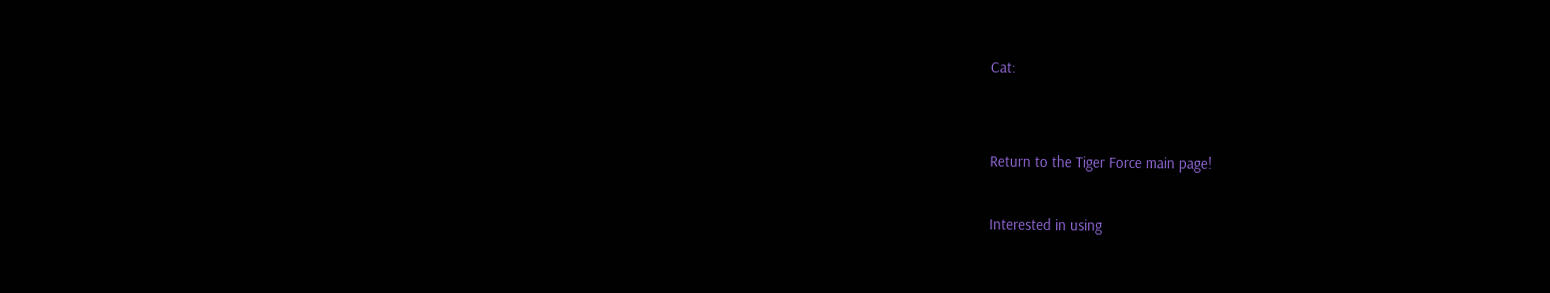Cat:


Return to the Tiger Force main page!

Interested in using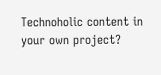Technoholic content in your own project?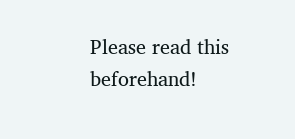Please read this beforehand!